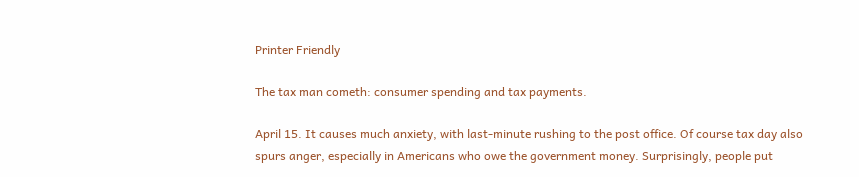Printer Friendly

The tax man cometh: consumer spending and tax payments.

April 15. It causes much anxiety, with last-minute rushing to the post office. Of course tax day also spurs anger, especially in Americans who owe the government money. Surprisingly, people put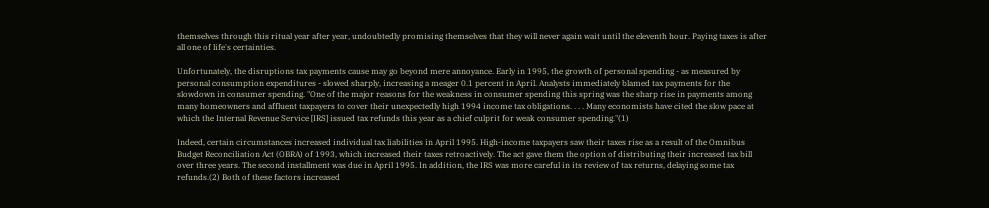themselves through this ritual year after year, undoubtedly promising themselves that they will never again wait until the eleventh hour. Paying taxes is after all one of life's certainties.

Unfortunately, the disruptions tax payments cause may go beyond mere annoyance. Early in 1995, the growth of personal spending - as measured by personal consumption expenditures - slowed sharply, increasing a meager 0.1 percent in April. Analysts immediately blamed tax payments for the slowdown in consumer spending. "One of the major reasons for the weakness in consumer spending this spring was the sharp rise in payments among many homeowners and affluent taxpayers to cover their unexpectedly high 1994 income tax obligations. . . . Many economists have cited the slow pace at which the Internal Revenue Service [IRS] issued tax refunds this year as a chief culprit for weak consumer spending."(1)

Indeed, certain circumstances increased individual tax liabilities in April 1995. High-income taxpayers saw their taxes rise as a result of the Omnibus Budget Reconciliation Act (OBRA) of 1993, which increased their taxes retroactively. The act gave them the option of distributing their increased tax bill over three years. The second installment was due in April 1995. In addition, the IRS was more careful in its review of tax returns, delaying some tax refunds.(2) Both of these factors increased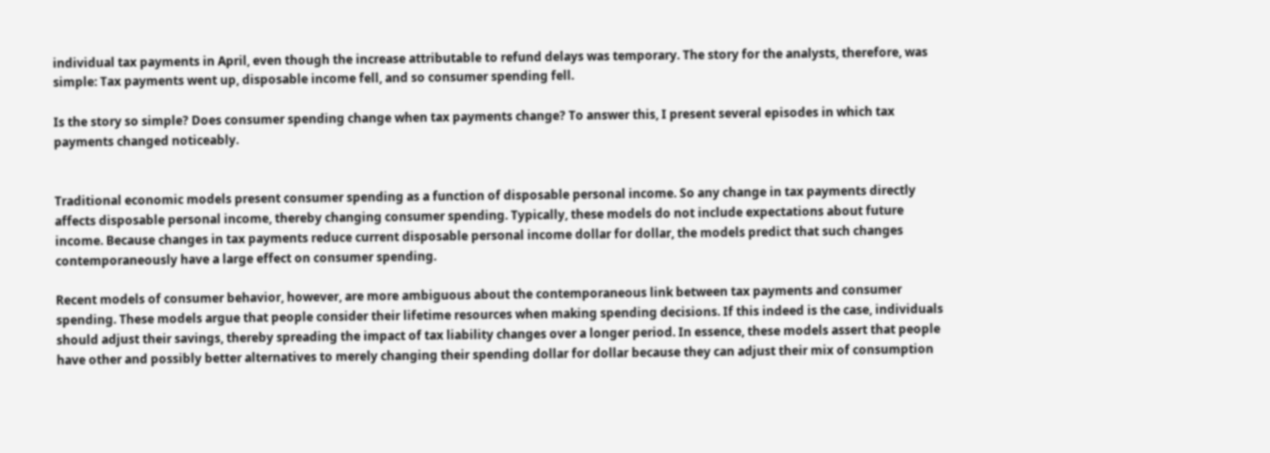individual tax payments in April, even though the increase attributable to refund delays was temporary. The story for the analysts, therefore, was simple: Tax payments went up, disposable income fell, and so consumer spending fell.

Is the story so simple? Does consumer spending change when tax payments change? To answer this, I present several episodes in which tax payments changed noticeably.


Traditional economic models present consumer spending as a function of disposable personal income. So any change in tax payments directly affects disposable personal income, thereby changing consumer spending. Typically, these models do not include expectations about future income. Because changes in tax payments reduce current disposable personal income dollar for dollar, the models predict that such changes contemporaneously have a large effect on consumer spending.

Recent models of consumer behavior, however, are more ambiguous about the contemporaneous link between tax payments and consumer spending. These models argue that people consider their lifetime resources when making spending decisions. If this indeed is the case, individuals should adjust their savings, thereby spreading the impact of tax liability changes over a longer period. In essence, these models assert that people have other and possibly better alternatives to merely changing their spending dollar for dollar because they can adjust their mix of consumption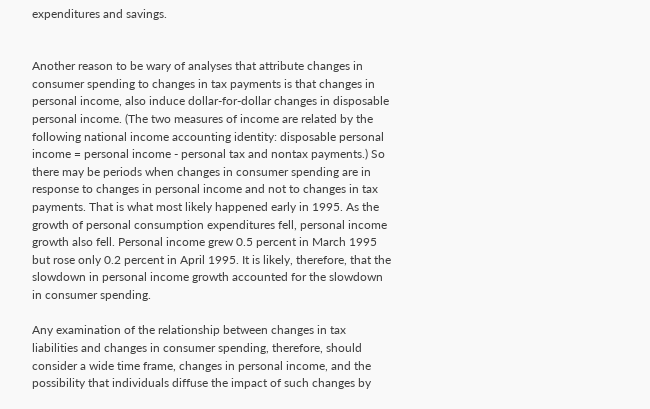expenditures and savings.


Another reason to be wary of analyses that attribute changes in consumer spending to changes in tax payments is that changes in personal income, also induce dollar-for-dollar changes in disposable personal income. (The two measures of income are related by the following national income accounting identity: disposable personal income = personal income - personal tax and nontax payments.) So there may be periods when changes in consumer spending are in response to changes in personal income and not to changes in tax payments. That is what most likely happened early in 1995. As the growth of personal consumption expenditures fell, personal income growth also fell. Personal income grew 0.5 percent in March 1995 but rose only 0.2 percent in April 1995. It is likely, therefore, that the slowdown in personal income growth accounted for the slowdown in consumer spending.

Any examination of the relationship between changes in tax liabilities and changes in consumer spending, therefore, should consider a wide time frame, changes in personal income, and the possibility that individuals diffuse the impact of such changes by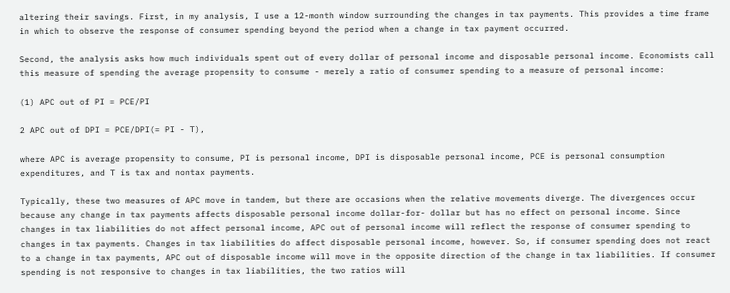altering their savings. First, in my analysis, I use a 12-month window surrounding the changes in tax payments. This provides a time frame in which to observe the response of consumer spending beyond the period when a change in tax payment occurred.

Second, the analysis asks how much individuals spent out of every dollar of personal income and disposable personal income. Economists call this measure of spending the average propensity to consume - merely a ratio of consumer spending to a measure of personal income:

(1) APC out of PI = PCE/PI

2 APC out of DPI = PCE/DPI(= PI - T),

where APC is average propensity to consume, PI is personal income, DPI is disposable personal income, PCE is personal consumption expenditures, and T is tax and nontax payments.

Typically, these two measures of APC move in tandem, but there are occasions when the relative movements diverge. The divergences occur because any change in tax payments affects disposable personal income dollar-for- dollar but has no effect on personal income. Since changes in tax liabilities do not affect personal income, APC out of personal income will reflect the response of consumer spending to changes in tax payments. Changes in tax liabilities do affect disposable personal income, however. So, if consumer spending does not react to a change in tax payments, APC out of disposable income will move in the opposite direction of the change in tax liabilities. If consumer spending is not responsive to changes in tax liabilities, the two ratios will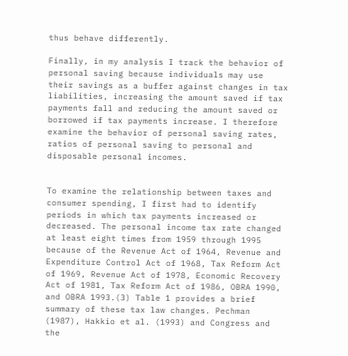thus behave differently.

Finally, in my analysis I track the behavior of personal saving because individuals may use their savings as a buffer against changes in tax liabilities, increasing the amount saved if tax payments fall and reducing the amount saved or borrowed if tax payments increase. I therefore examine the behavior of personal saving rates, ratios of personal saving to personal and disposable personal incomes.


To examine the relationship between taxes and consumer spending, I first had to identify periods in which tax payments increased or decreased. The personal income tax rate changed at least eight times from 1959 through 1995 because of the Revenue Act of 1964, Revenue and Expenditure Control Act of 1968, Tax Reform Act of 1969, Revenue Act of 1978, Economic Recovery Act of 1981, Tax Reform Act of 1986, OBRA 1990, and OBRA 1993.(3) Table 1 provides a brief summary of these tax law changes. Pechman (1987), Hakkio et al. (1993) and Congress and the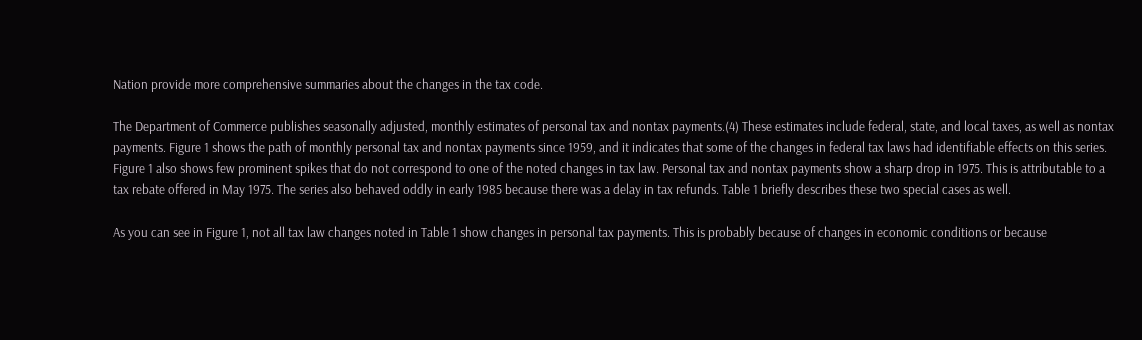Nation provide more comprehensive summaries about the changes in the tax code.

The Department of Commerce publishes seasonally adjusted, monthly estimates of personal tax and nontax payments.(4) These estimates include federal, state, and local taxes, as well as nontax payments. Figure 1 shows the path of monthly personal tax and nontax payments since 1959, and it indicates that some of the changes in federal tax laws had identifiable effects on this series. Figure 1 also shows few prominent spikes that do not correspond to one of the noted changes in tax law. Personal tax and nontax payments show a sharp drop in 1975. This is attributable to a tax rebate offered in May 1975. The series also behaved oddly in early 1985 because there was a delay in tax refunds. Table 1 briefly describes these two special cases as well.

As you can see in Figure 1, not all tax law changes noted in Table 1 show changes in personal tax payments. This is probably because of changes in economic conditions or because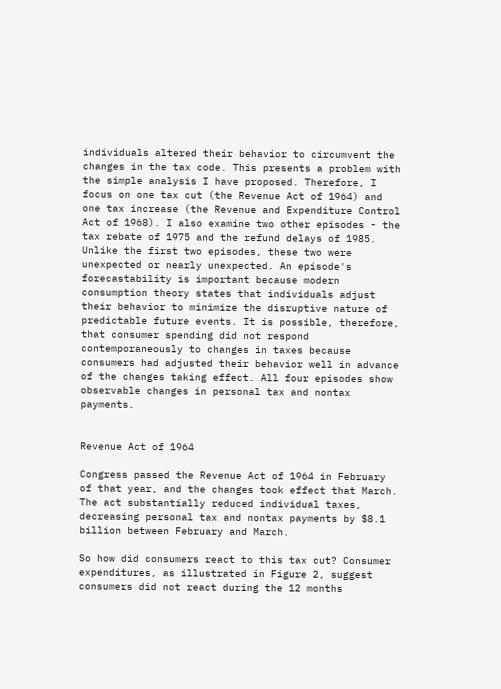individuals altered their behavior to circumvent the changes in the tax code. This presents a problem with the simple analysis I have proposed. Therefore, I focus on one tax cut (the Revenue Act of 1964) and one tax increase (the Revenue and Expenditure Control Act of 1968). I also examine two other episodes - the tax rebate of 1975 and the refund delays of 1985. Unlike the first two episodes, these two were unexpected or nearly unexpected. An episode's forecastability is important because modern consumption theory states that individuals adjust their behavior to minimize the disruptive nature of predictable future events. It is possible, therefore, that consumer spending did not respond contemporaneously to changes in taxes because consumers had adjusted their behavior well in advance of the changes taking effect. All four episodes show observable changes in personal tax and nontax payments.


Revenue Act of 1964

Congress passed the Revenue Act of 1964 in February of that year, and the changes took effect that March. The act substantially reduced individual taxes, decreasing personal tax and nontax payments by $8.1 billion between February and March.

So how did consumers react to this tax cut? Consumer expenditures, as illustrated in Figure 2, suggest consumers did not react during the 12 months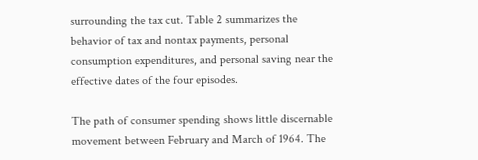surrounding the tax cut. Table 2 summarizes the behavior of tax and nontax payments, personal consumption expenditures, and personal saving near the effective dates of the four episodes.

The path of consumer spending shows little discernable movement between February and March of 1964. The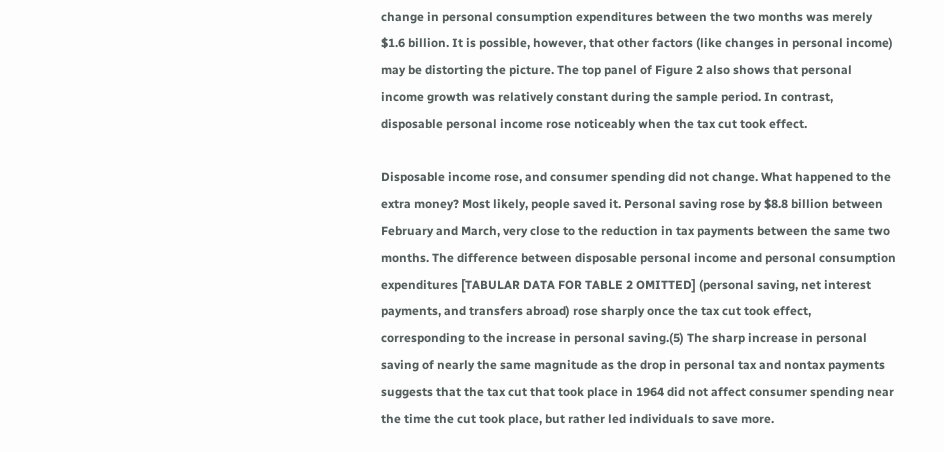change in personal consumption expenditures between the two months was merely $1.6 billion. It is possible, however, that other factors (like changes in personal income) may be distorting the picture. The top panel of Figure 2 also shows that personal income growth was relatively constant during the sample period. In contrast, disposable personal income rose noticeably when the tax cut took effect.

Disposable income rose, and consumer spending did not change. What happened to the extra money? Most likely, people saved it. Personal saving rose by $8.8 billion between February and March, very close to the reduction in tax payments between the same two months. The difference between disposable personal income and personal consumption expenditures [TABULAR DATA FOR TABLE 2 OMITTED] (personal saving, net interest payments, and transfers abroad) rose sharply once the tax cut took effect, corresponding to the increase in personal saving.(5) The sharp increase in personal saving of nearly the same magnitude as the drop in personal tax and nontax payments suggests that the tax cut that took place in 1964 did not affect consumer spending near the time the cut took place, but rather led individuals to save more.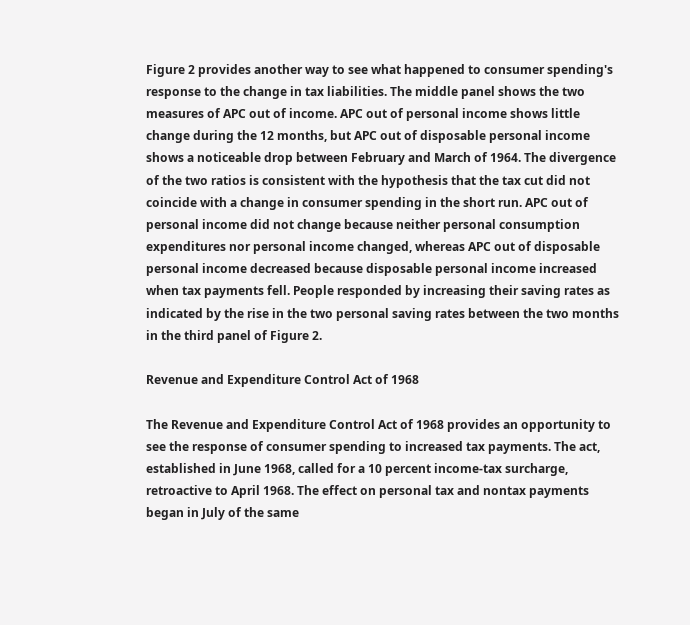Figure 2 provides another way to see what happened to consumer spending's response to the change in tax liabilities. The middle panel shows the two measures of APC out of income. APC out of personal income shows little change during the 12 months, but APC out of disposable personal income shows a noticeable drop between February and March of 1964. The divergence of the two ratios is consistent with the hypothesis that the tax cut did not coincide with a change in consumer spending in the short run. APC out of personal income did not change because neither personal consumption expenditures nor personal income changed, whereas APC out of disposable personal income decreased because disposable personal income increased when tax payments fell. People responded by increasing their saving rates as indicated by the rise in the two personal saving rates between the two months in the third panel of Figure 2.

Revenue and Expenditure Control Act of 1968

The Revenue and Expenditure Control Act of 1968 provides an opportunity to see the response of consumer spending to increased tax payments. The act, established in June 1968, called for a 10 percent income-tax surcharge, retroactive to April 1968. The effect on personal tax and nontax payments began in July of the same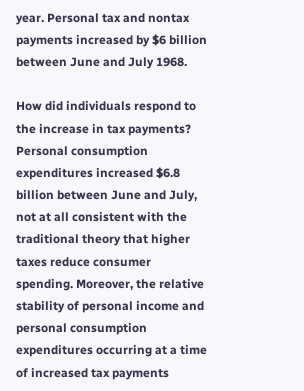year. Personal tax and nontax payments increased by $6 billion between June and July 1968.

How did individuals respond to the increase in tax payments? Personal consumption expenditures increased $6.8 billion between June and July, not at all consistent with the traditional theory that higher taxes reduce consumer spending. Moreover, the relative stability of personal income and personal consumption expenditures occurring at a time of increased tax payments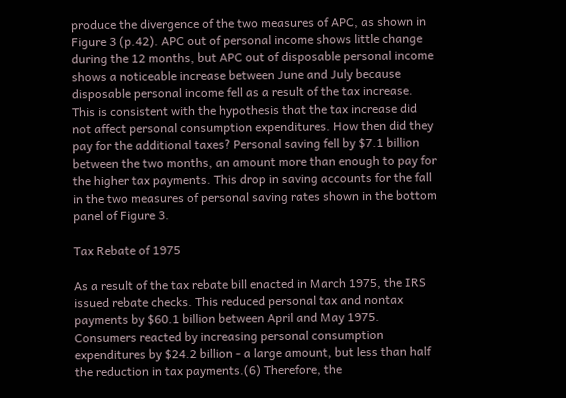produce the divergence of the two measures of APC, as shown in Figure 3 (p.42). APC out of personal income shows little change during the 12 months, but APC out of disposable personal income shows a noticeable increase between June and July because disposable personal income fell as a result of the tax increase. This is consistent with the hypothesis that the tax increase did not affect personal consumption expenditures. How then did they pay for the additional taxes? Personal saving fell by $7.1 billion between the two months, an amount more than enough to pay for the higher tax payments. This drop in saving accounts for the fall in the two measures of personal saving rates shown in the bottom panel of Figure 3.

Tax Rebate of 1975

As a result of the tax rebate bill enacted in March 1975, the IRS issued rebate checks. This reduced personal tax and nontax payments by $60.1 billion between April and May 1975. Consumers reacted by increasing personal consumption expenditures by $24.2 billion - a large amount, but less than half the reduction in tax payments.(6) Therefore, the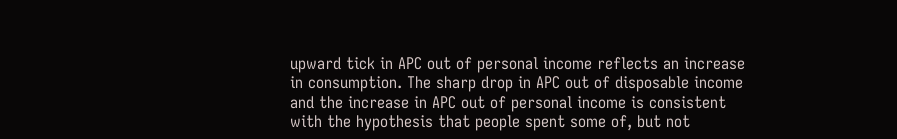upward tick in APC out of personal income reflects an increase in consumption. The sharp drop in APC out of disposable income and the increase in APC out of personal income is consistent with the hypothesis that people spent some of, but not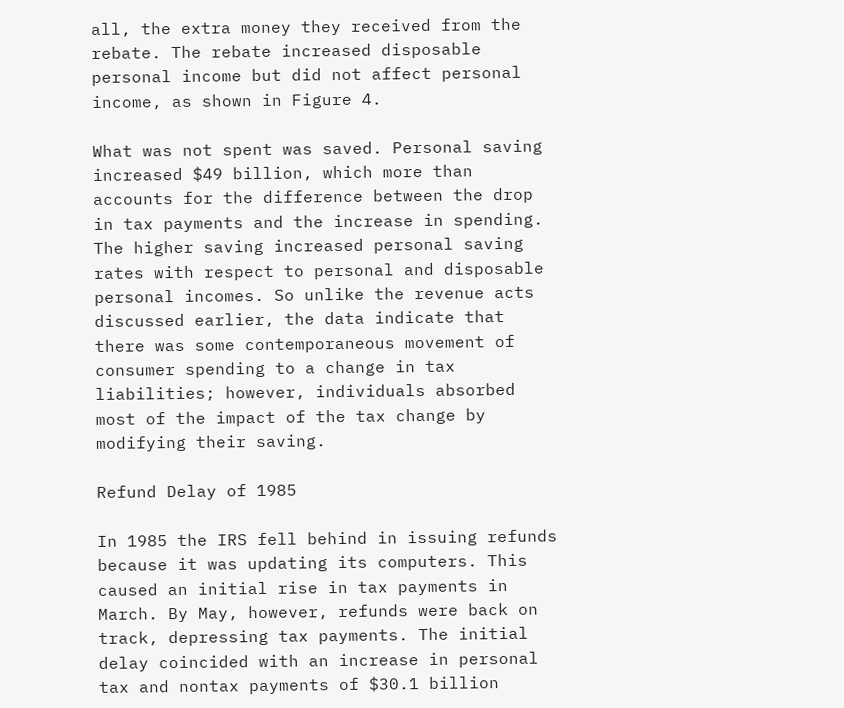all, the extra money they received from the rebate. The rebate increased disposable personal income but did not affect personal income, as shown in Figure 4.

What was not spent was saved. Personal saving increased $49 billion, which more than accounts for the difference between the drop in tax payments and the increase in spending. The higher saving increased personal saving rates with respect to personal and disposable personal incomes. So unlike the revenue acts discussed earlier, the data indicate that there was some contemporaneous movement of consumer spending to a change in tax liabilities; however, individuals absorbed most of the impact of the tax change by modifying their saving.

Refund Delay of 1985

In 1985 the IRS fell behind in issuing refunds because it was updating its computers. This caused an initial rise in tax payments in March. By May, however, refunds were back on track, depressing tax payments. The initial delay coincided with an increase in personal tax and nontax payments of $30.1 billion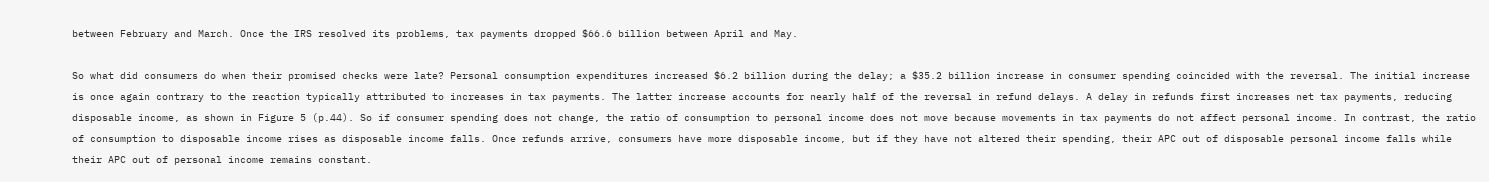between February and March. Once the IRS resolved its problems, tax payments dropped $66.6 billion between April and May.

So what did consumers do when their promised checks were late? Personal consumption expenditures increased $6.2 billion during the delay; a $35.2 billion increase in consumer spending coincided with the reversal. The initial increase is once again contrary to the reaction typically attributed to increases in tax payments. The latter increase accounts for nearly half of the reversal in refund delays. A delay in refunds first increases net tax payments, reducing disposable income, as shown in Figure 5 (p.44). So if consumer spending does not change, the ratio of consumption to personal income does not move because movements in tax payments do not affect personal income. In contrast, the ratio of consumption to disposable income rises as disposable income falls. Once refunds arrive, consumers have more disposable income, but if they have not altered their spending, their APC out of disposable personal income falls while their APC out of personal income remains constant.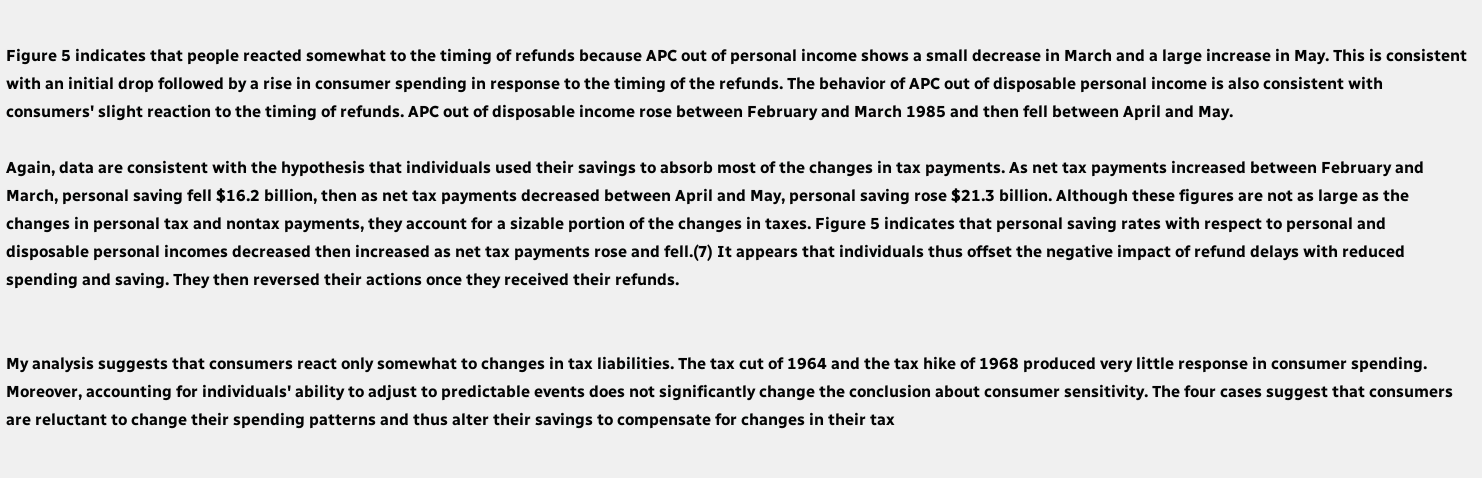Figure 5 indicates that people reacted somewhat to the timing of refunds because APC out of personal income shows a small decrease in March and a large increase in May. This is consistent with an initial drop followed by a rise in consumer spending in response to the timing of the refunds. The behavior of APC out of disposable personal income is also consistent with consumers' slight reaction to the timing of refunds. APC out of disposable income rose between February and March 1985 and then fell between April and May.

Again, data are consistent with the hypothesis that individuals used their savings to absorb most of the changes in tax payments. As net tax payments increased between February and March, personal saving fell $16.2 billion, then as net tax payments decreased between April and May, personal saving rose $21.3 billion. Although these figures are not as large as the changes in personal tax and nontax payments, they account for a sizable portion of the changes in taxes. Figure 5 indicates that personal saving rates with respect to personal and disposable personal incomes decreased then increased as net tax payments rose and fell.(7) It appears that individuals thus offset the negative impact of refund delays with reduced spending and saving. They then reversed their actions once they received their refunds.


My analysis suggests that consumers react only somewhat to changes in tax liabilities. The tax cut of 1964 and the tax hike of 1968 produced very little response in consumer spending. Moreover, accounting for individuals' ability to adjust to predictable events does not significantly change the conclusion about consumer sensitivity. The four cases suggest that consumers are reluctant to change their spending patterns and thus alter their savings to compensate for changes in their tax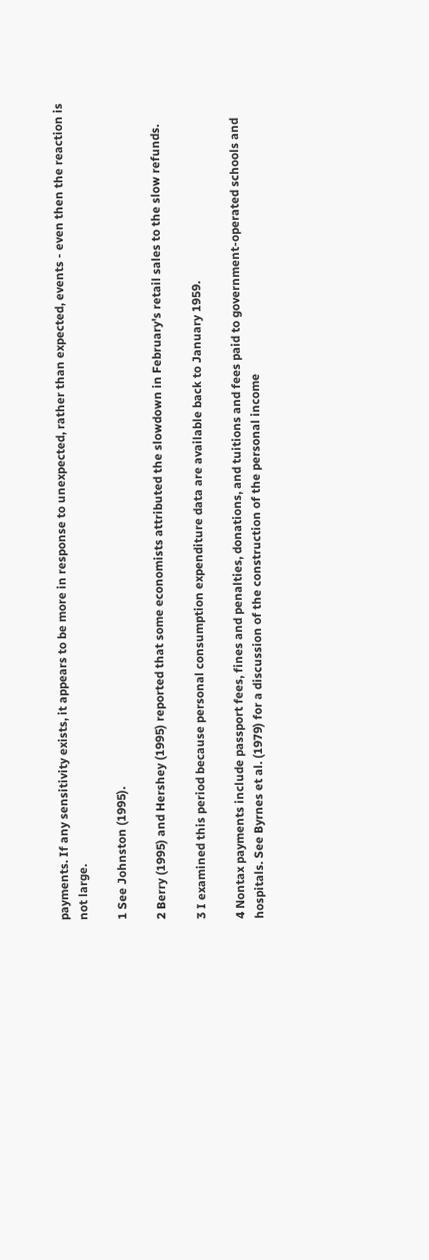payments. If any sensitivity exists, it appears to be more in response to unexpected, rather than expected, events - even then the reaction is not large.

1 See Johnston (1995).

2 Berry (1995) and Hershey (1995) reported that some economists attributed the slowdown in February's retail sales to the slow refunds.

3 I examined this period because personal consumption expenditure data are available back to January 1959.

4 Nontax payments include passport fees, fines and penalties, donations, and tuitions and fees paid to government-operated schools and hospitals. See Byrnes et al. (1979) for a discussion of the construction of the personal income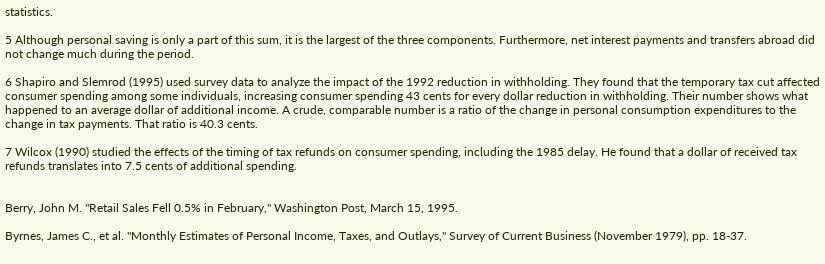statistics.

5 Although personal saving is only a part of this sum, it is the largest of the three components. Furthermore, net interest payments and transfers abroad did not change much during the period.

6 Shapiro and Slemrod (1995) used survey data to analyze the impact of the 1992 reduction in withholding. They found that the temporary tax cut affected consumer spending among some individuals, increasing consumer spending 43 cents for every dollar reduction in withholding. Their number shows what happened to an average dollar of additional income. A crude, comparable number is a ratio of the change in personal consumption expenditures to the change in tax payments. That ratio is 40.3 cents.

7 Wilcox (1990) studied the effects of the timing of tax refunds on consumer spending, including the 1985 delay. He found that a dollar of received tax refunds translates into 7.5 cents of additional spending.


Berry, John M. "Retail Sales Fell 0.5% in February," Washington Post, March 15, 1995.

Byrnes, James C., et al. "Monthly Estimates of Personal Income, Taxes, and Outlays," Survey of Current Business (November 1979), pp. 18-37.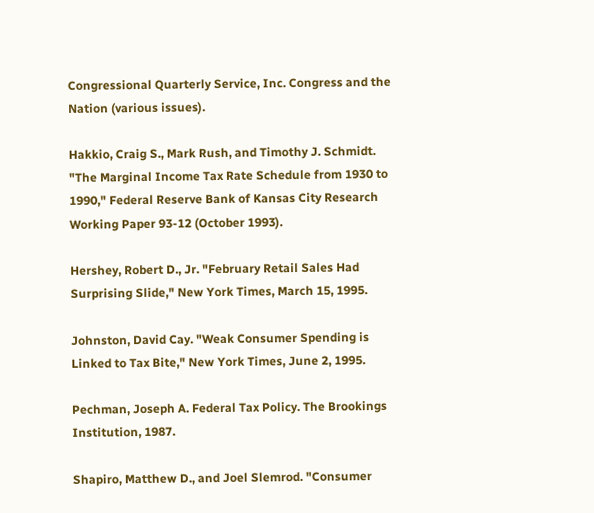Congressional Quarterly Service, Inc. Congress and the Nation (various issues).

Hakkio, Craig S., Mark Rush, and Timothy J. Schmidt. "The Marginal Income Tax Rate Schedule from 1930 to 1990," Federal Reserve Bank of Kansas City Research Working Paper 93-12 (October 1993).

Hershey, Robert D., Jr. "February Retail Sales Had Surprising Slide," New York Times, March 15, 1995.

Johnston, David Cay. "Weak Consumer Spending is Linked to Tax Bite," New York Times, June 2, 1995.

Pechman, Joseph A. Federal Tax Policy. The Brookings Institution, 1987.

Shapiro, Matthew D., and Joel Slemrod. "Consumer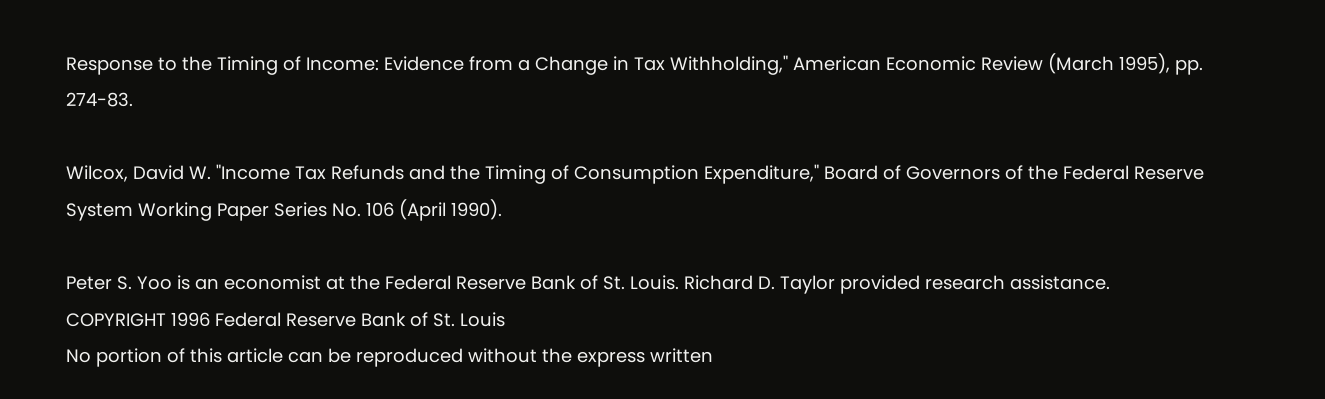Response to the Timing of Income: Evidence from a Change in Tax Withholding," American Economic Review (March 1995), pp. 274-83.

Wilcox, David W. "Income Tax Refunds and the Timing of Consumption Expenditure," Board of Governors of the Federal Reserve System Working Paper Series No. 106 (April 1990).

Peter S. Yoo is an economist at the Federal Reserve Bank of St. Louis. Richard D. Taylor provided research assistance.
COPYRIGHT 1996 Federal Reserve Bank of St. Louis
No portion of this article can be reproduced without the express written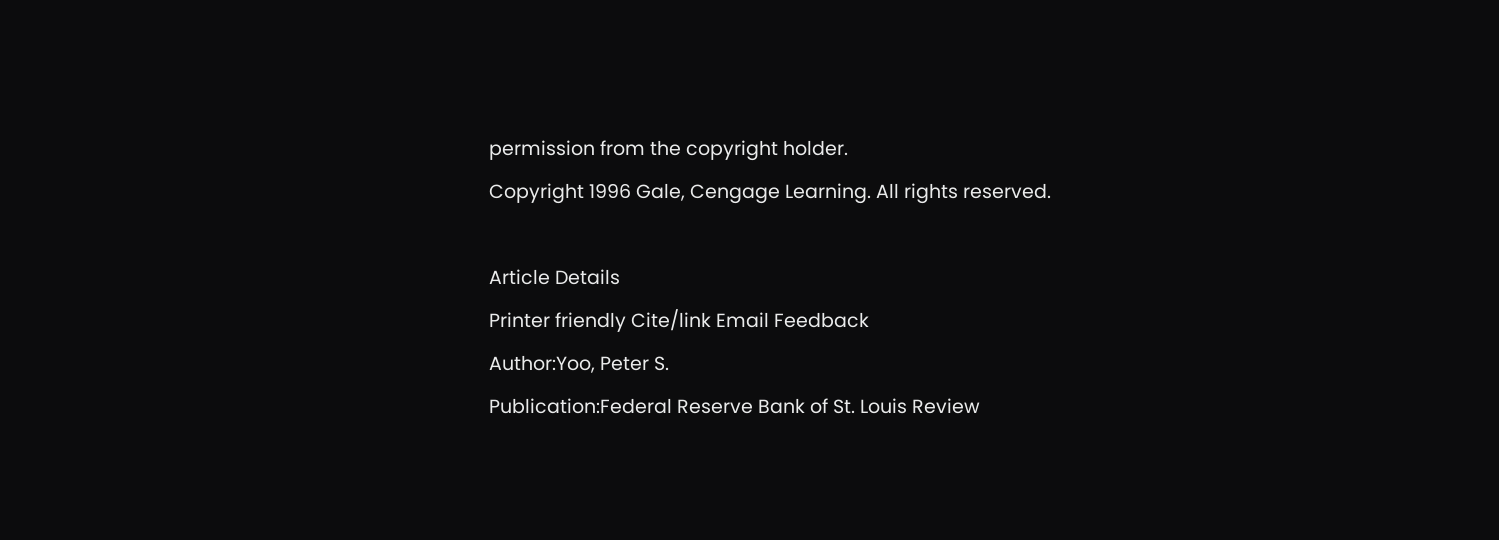permission from the copyright holder.
Copyright 1996 Gale, Cengage Learning. All rights reserved.

Article Details
Printer friendly Cite/link Email Feedback
Author:Yoo, Peter S.
Publication:Federal Reserve Bank of St. Louis Review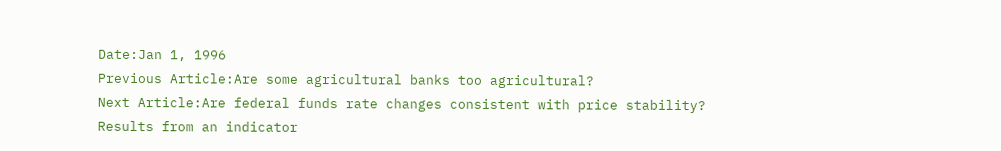Date:Jan 1, 1996
Previous Article:Are some agricultural banks too agricultural?
Next Article:Are federal funds rate changes consistent with price stability? Results from an indicator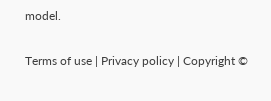model.

Terms of use | Privacy policy | Copyright ©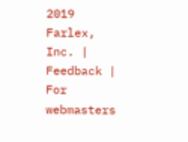2019 Farlex, Inc. | Feedback | For webmasters